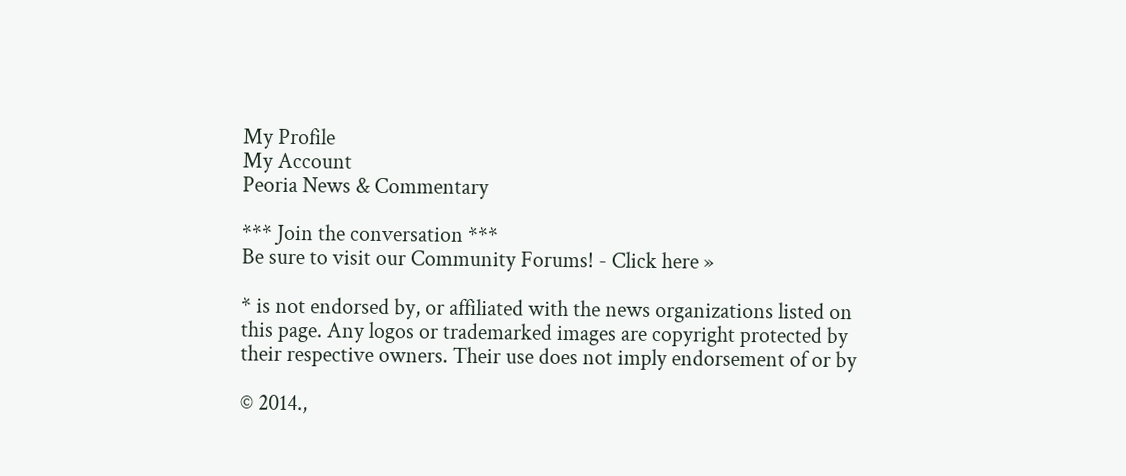My Profile
My Account
Peoria News & Commentary

*** Join the conversation ***
Be sure to visit our Community Forums! - Click here »

* is not endorsed by, or affiliated with the news organizations listed on this page. Any logos or trademarked images are copyright protected by their respective owners. Their use does not imply endorsement of or by

© 2014.,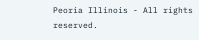Peoria Illinois - All rights reserved.